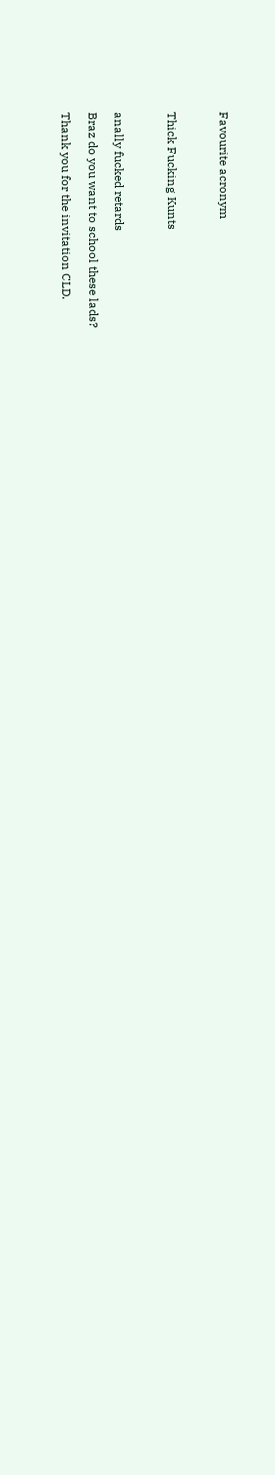Favourite acronym



Thick Fucking Kunts



anally fucked retards

Braz do you want to school these lads?

Thank you for the invitation CLD.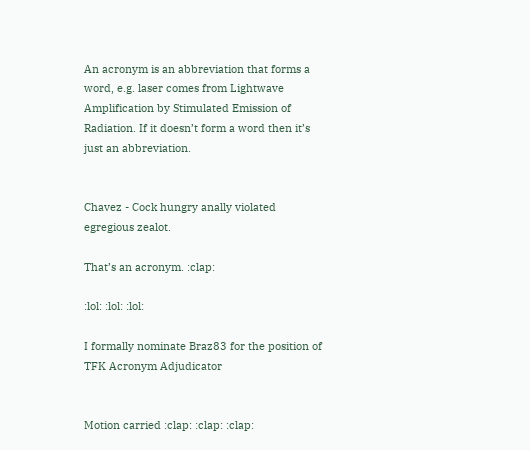An acronym is an abbreviation that forms a word, e.g. laser comes from Lightwave Amplification by Stimulated Emission of Radiation. If it doesn’t form a word then it’s just an abbreviation.


Chavez - Cock hungry anally violated egregious zealot.

That’s an acronym. :clap:

:lol: :lol: :lol:

I formally nominate Braz83 for the position of TFK Acronym Adjudicator


Motion carried :clap: :clap: :clap: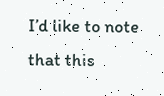I’d like to note that this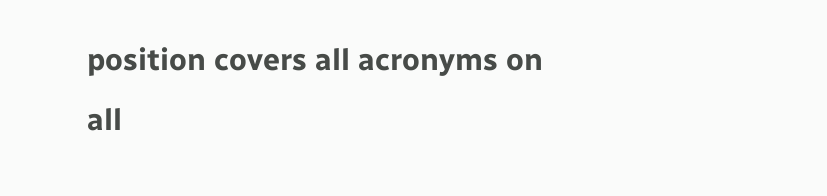position covers all acronyms on all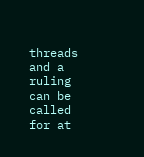threads and a ruling can be called for at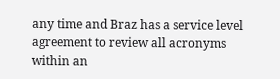any time and Braz has a service level agreement to review all acronyms within an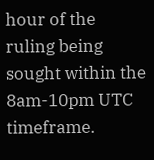hour of the ruling being sought within the 8am-10pm UTC timeframe.